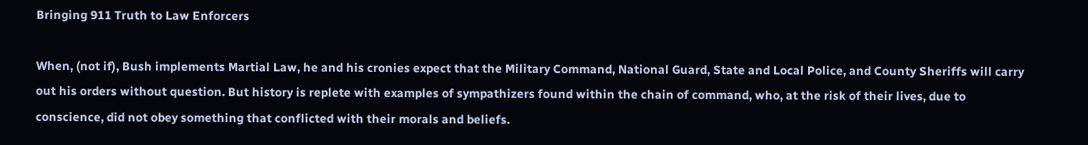Bringing 911 Truth to Law Enforcers

When, (not if), Bush implements Martial Law, he and his cronies expect that the Military Command, National Guard, State and Local Police, and County Sheriffs will carry out his orders without question. But history is replete with examples of sympathizers found within the chain of command, who, at the risk of their lives, due to conscience, did not obey something that conflicted with their morals and beliefs.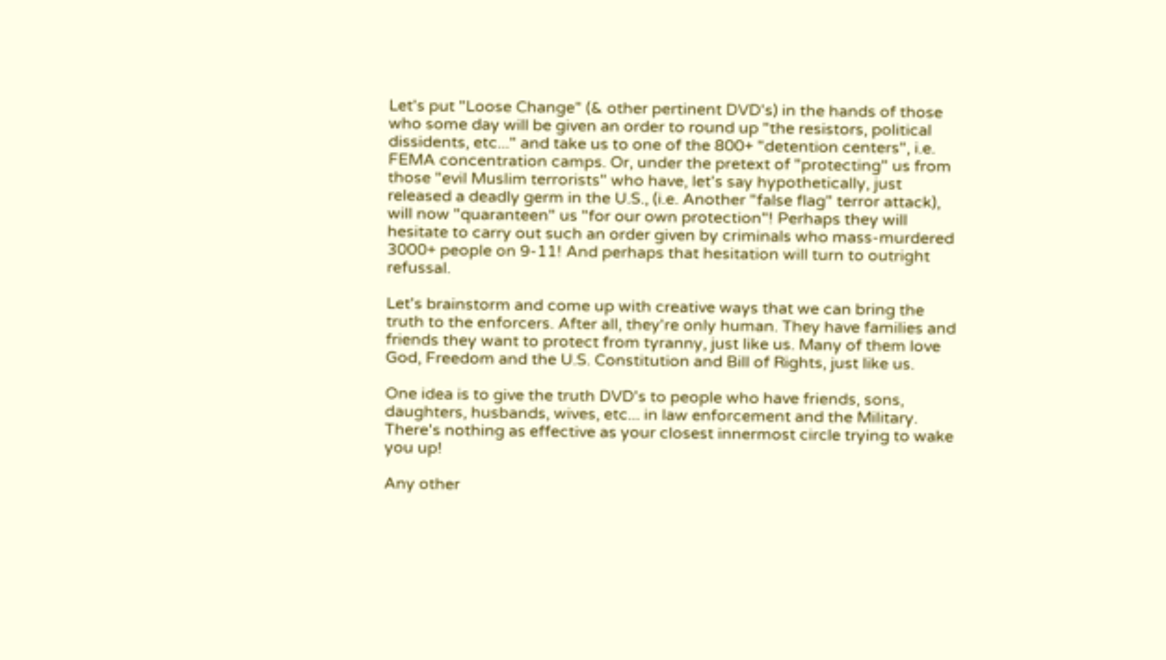Let's put "Loose Change" (& other pertinent DVD's) in the hands of those who some day will be given an order to round up "the resistors, political dissidents, etc..." and take us to one of the 800+ "detention centers", i.e. FEMA concentration camps. Or, under the pretext of "protecting" us from those "evil Muslim terrorists" who have, let's say hypothetically, just released a deadly germ in the U.S., (i.e. Another "false flag" terror attack), will now "quaranteen" us "for our own protection"! Perhaps they will hesitate to carry out such an order given by criminals who mass-murdered 3000+ people on 9-11! And perhaps that hesitation will turn to outright refussal.

Let's brainstorm and come up with creative ways that we can bring the truth to the enforcers. After all, they're only human. They have families and friends they want to protect from tyranny, just like us. Many of them love God, Freedom and the U.S. Constitution and Bill of Rights, just like us.

One idea is to give the truth DVD's to people who have friends, sons, daughters, husbands, wives, etc... in law enforcement and the Military. There's nothing as effective as your closest innermost circle trying to wake you up!

Any other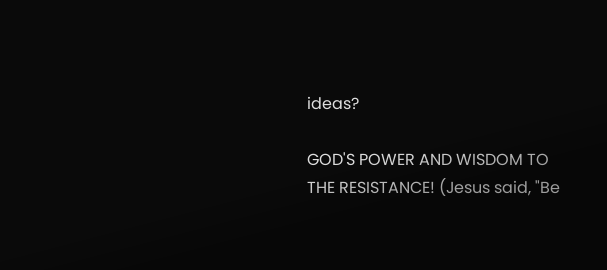ideas?

GOD'S POWER AND WISDOM TO THE RESISTANCE! (Jesus said, "Be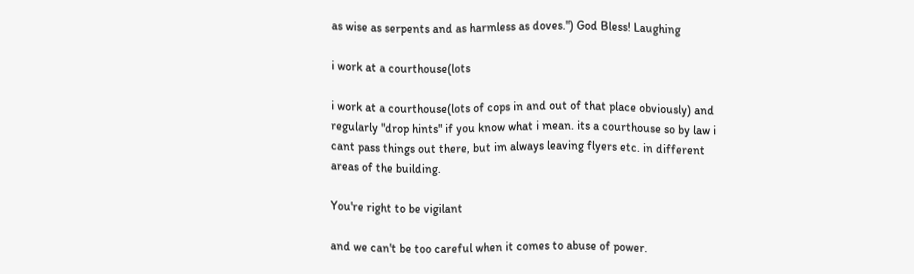as wise as serpents and as harmless as doves.") God Bless! Laughing

i work at a courthouse(lots

i work at a courthouse(lots of cops in and out of that place obviously) and regularly "drop hints" if you know what i mean. its a courthouse so by law i cant pass things out there, but im always leaving flyers etc. in different areas of the building.

You're right to be vigilant

and we can't be too careful when it comes to abuse of power.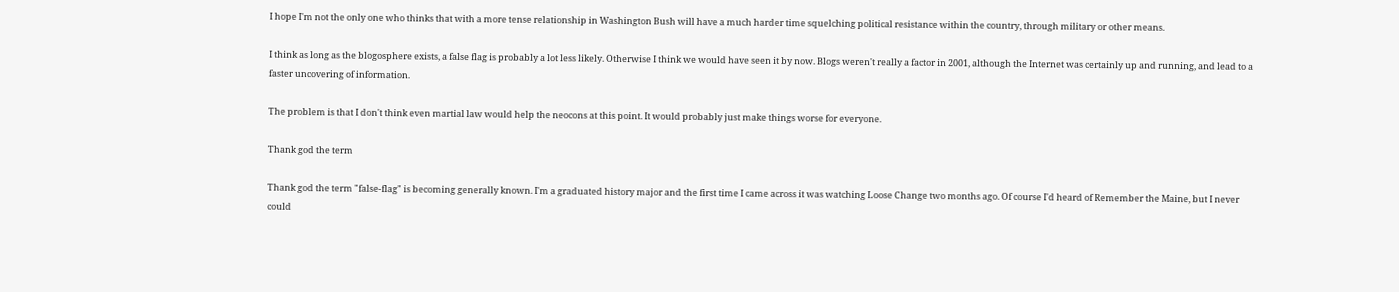I hope I'm not the only one who thinks that with a more tense relationship in Washington Bush will have a much harder time squelching political resistance within the country, through military or other means.

I think as long as the blogosphere exists, a false flag is probably a lot less likely. Otherwise I think we would have seen it by now. Blogs weren't really a factor in 2001, although the Internet was certainly up and running, and lead to a faster uncovering of information.

The problem is that I don't think even martial law would help the neocons at this point. It would probably just make things worse for everyone.

Thank god the term

Thank god the term "false-flag" is becoming generally known. I'm a graduated history major and the first time I came across it was watching Loose Change two months ago. Of course I'd heard of Remember the Maine, but I never could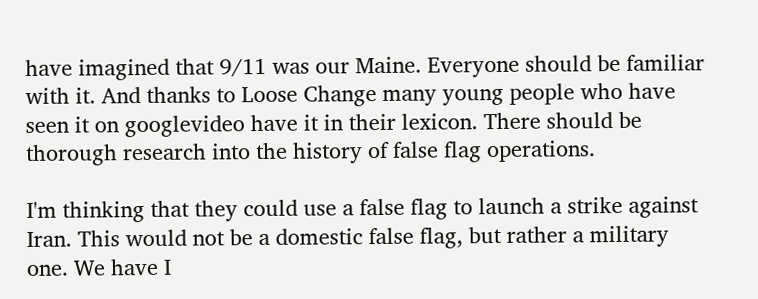have imagined that 9/11 was our Maine. Everyone should be familiar with it. And thanks to Loose Change many young people who have seen it on googlevideo have it in their lexicon. There should be thorough research into the history of false flag operations.

I'm thinking that they could use a false flag to launch a strike against Iran. This would not be a domestic false flag, but rather a military one. We have I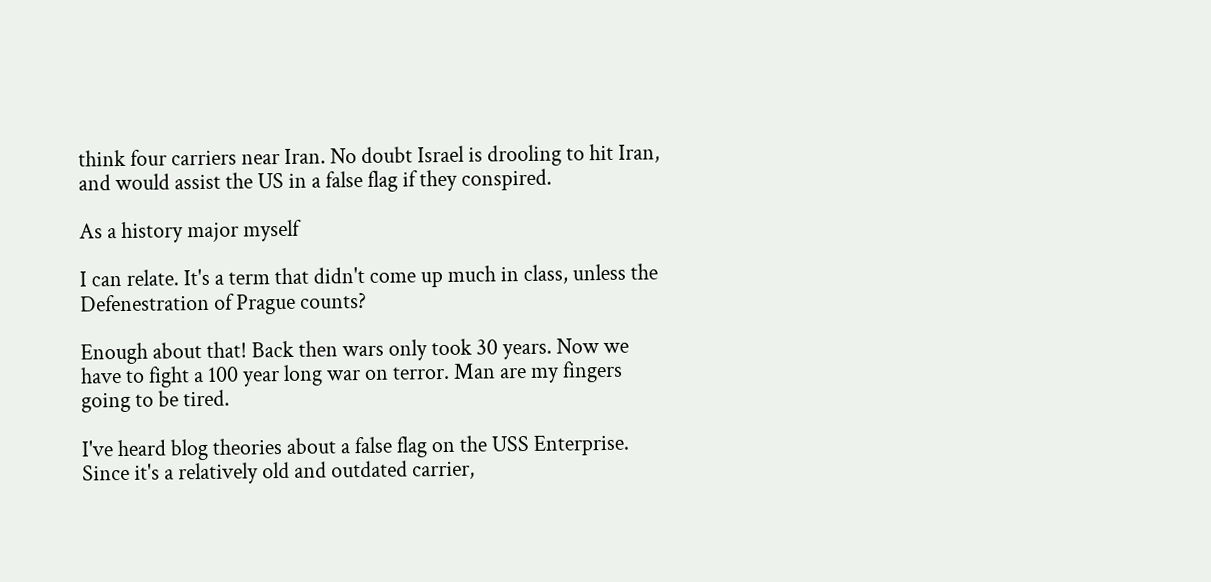think four carriers near Iran. No doubt Israel is drooling to hit Iran, and would assist the US in a false flag if they conspired.

As a history major myself

I can relate. It's a term that didn't come up much in class, unless the Defenestration of Prague counts?

Enough about that! Back then wars only took 30 years. Now we have to fight a 100 year long war on terror. Man are my fingers going to be tired.

I've heard blog theories about a false flag on the USS Enterprise. Since it's a relatively old and outdated carrier,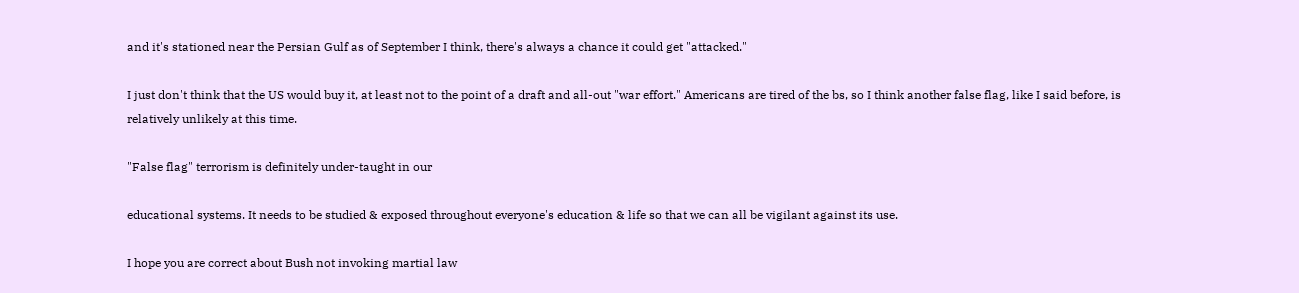and it's stationed near the Persian Gulf as of September I think, there's always a chance it could get "attacked."

I just don't think that the US would buy it, at least not to the point of a draft and all-out "war effort." Americans are tired of the bs, so I think another false flag, like I said before, is relatively unlikely at this time.

"False flag" terrorism is definitely under-taught in our

educational systems. It needs to be studied & exposed throughout everyone's education & life so that we can all be vigilant against its use.

I hope you are correct about Bush not invoking martial law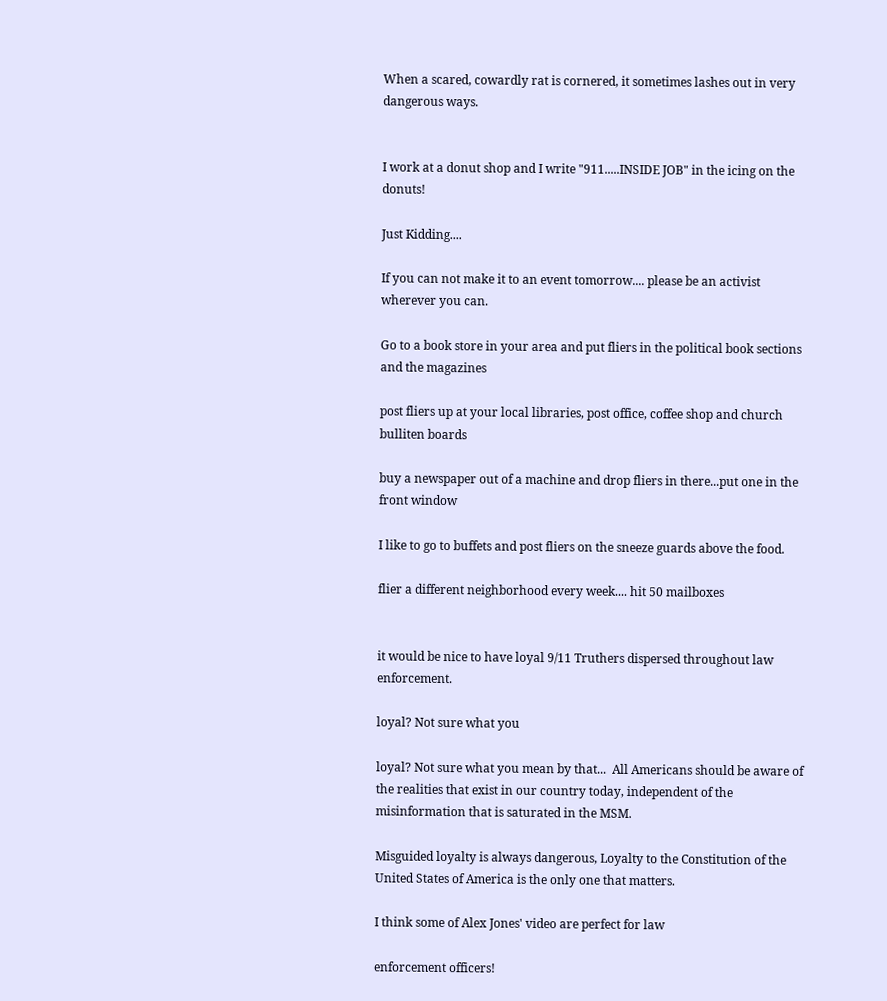When a scared, cowardly rat is cornered, it sometimes lashes out in very dangerous ways.


I work at a donut shop and I write "911.....INSIDE JOB" in the icing on the donuts!

Just Kidding....

If you can not make it to an event tomorrow.... please be an activist wherever you can.

Go to a book store in your area and put fliers in the political book sections and the magazines

post fliers up at your local libraries, post office, coffee shop and church bulliten boards

buy a newspaper out of a machine and drop fliers in there...put one in the front window

I like to go to buffets and post fliers on the sneeze guards above the food.

flier a different neighborhood every week.... hit 50 mailboxes


it would be nice to have loyal 9/11 Truthers dispersed throughout law enforcement.

loyal? Not sure what you

loyal? Not sure what you mean by that...  All Americans should be aware of the realities that exist in our country today, independent of the misinformation that is saturated in the MSM.

Misguided loyalty is always dangerous, Loyalty to the Constitution of the United States of America is the only one that matters.

I think some of Alex Jones' video are perfect for law

enforcement officers!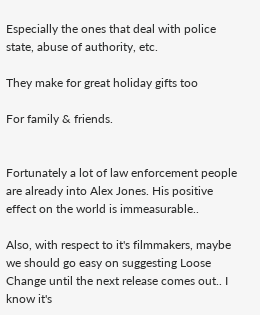Especially the ones that deal with police state, abuse of authority, etc.

They make for great holiday gifts too

For family & friends.


Fortunately a lot of law enforcement people are already into Alex Jones. His positive effect on the world is immeasurable..

Also, with respect to it's filmmakers, maybe we should go easy on suggesting Loose Change until the next release comes out.. I know it's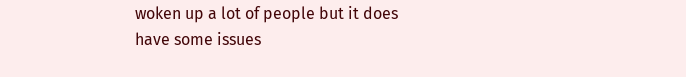woken up a lot of people but it does have some issues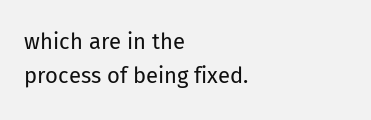which are in the process of being fixed.